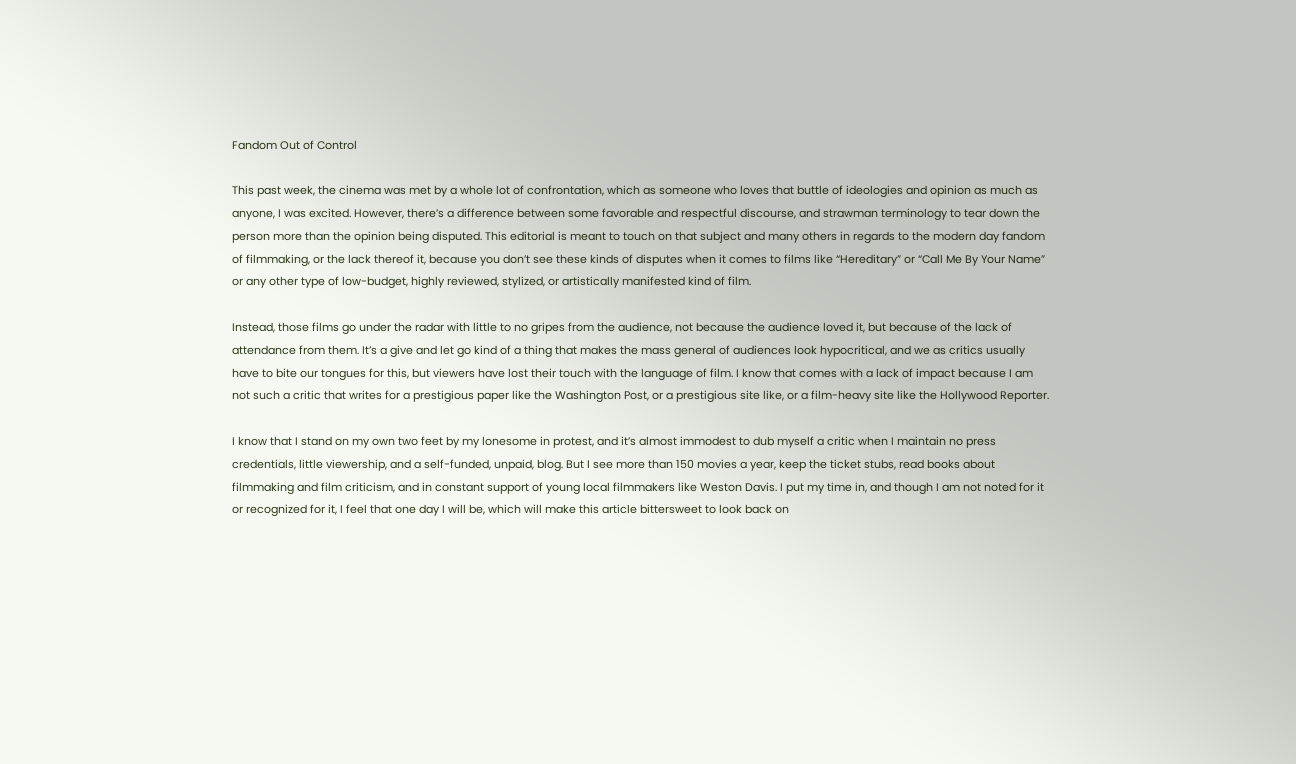Fandom Out of Control

This past week, the cinema was met by a whole lot of confrontation, which as someone who loves that buttle of ideologies and opinion as much as anyone, I was excited. However, there’s a difference between some favorable and respectful discourse, and strawman terminology to tear down the person more than the opinion being disputed. This editorial is meant to touch on that subject and many others in regards to the modern day fandom of filmmaking, or the lack thereof it, because you don’t see these kinds of disputes when it comes to films like “Hereditary” or “Call Me By Your Name” or any other type of low-budget, highly reviewed, stylized, or artistically manifested kind of film.

Instead, those films go under the radar with little to no gripes from the audience, not because the audience loved it, but because of the lack of attendance from them. It’s a give and let go kind of a thing that makes the mass general of audiences look hypocritical, and we as critics usually have to bite our tongues for this, but viewers have lost their touch with the language of film. I know that comes with a lack of impact because I am not such a critic that writes for a prestigious paper like the Washington Post, or a prestigious site like, or a film-heavy site like the Hollywood Reporter.

I know that I stand on my own two feet by my lonesome in protest, and it’s almost immodest to dub myself a critic when I maintain no press credentials, little viewership, and a self-funded, unpaid, blog. But I see more than 150 movies a year, keep the ticket stubs, read books about filmmaking and film criticism, and in constant support of young local filmmakers like Weston Davis. I put my time in, and though I am not noted for it or recognized for it, I feel that one day I will be, which will make this article bittersweet to look back on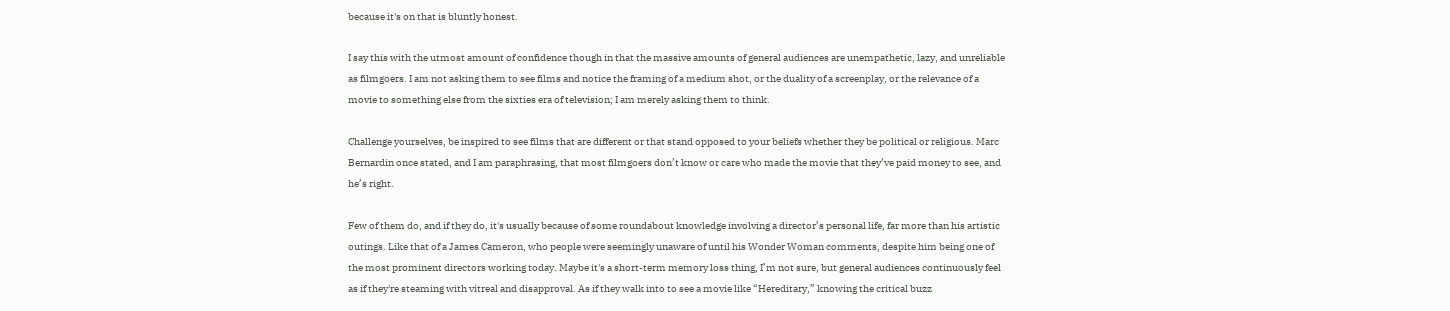because it's on that is bluntly honest.

I say this with the utmost amount of confidence though in that the massive amounts of general audiences are unempathetic, lazy, and unreliable as filmgoers. I am not asking them to see films and notice the framing of a medium shot, or the duality of a screenplay, or the relevance of a movie to something else from the sixties era of television; I am merely asking them to think.

Challenge yourselves, be inspired to see films that are different or that stand opposed to your beliefs whether they be political or religious. Marc Bernardin once stated, and I am paraphrasing, that most filmgoers don’t know or care who made the movie that they’ve paid money to see, and he’s right.

Few of them do, and if they do, it's usually because of some roundabout knowledge involving a director’s personal life, far more than his artistic outings. Like that of a James Cameron, who people were seemingly unaware of until his Wonder Woman comments, despite him being one of the most prominent directors working today. Maybe it's a short-term memory loss thing, I’m not sure, but general audiences continuously feel as if they're steaming with vitreal and disapproval. As if they walk into to see a movie like “Hereditary,” knowing the critical buzz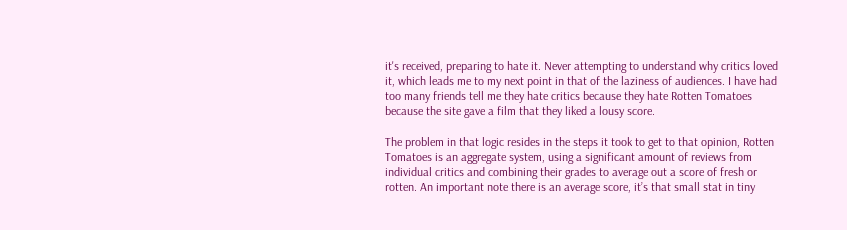it's received, preparing to hate it. Never attempting to understand why critics loved it, which leads me to my next point in that of the laziness of audiences. I have had too many friends tell me they hate critics because they hate Rotten Tomatoes because the site gave a film that they liked a lousy score.

The problem in that logic resides in the steps it took to get to that opinion, Rotten Tomatoes is an aggregate system, using a significant amount of reviews from individual critics and combining their grades to average out a score of fresh or rotten. An important note there is an average score, it’s that small stat in tiny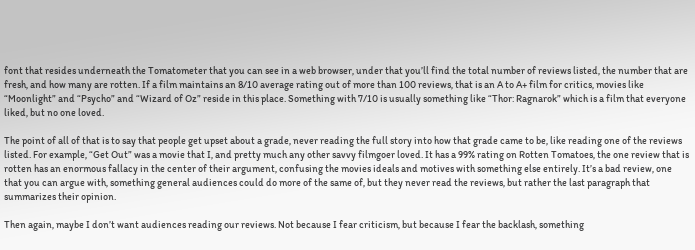font that resides underneath the Tomatometer that you can see in a web browser, under that you’ll find the total number of reviews listed, the number that are fresh, and how many are rotten. If a film maintains an 8/10 average rating out of more than 100 reviews, that is an A to A+ film for critics, movies like “Moonlight” and “Psycho” and “Wizard of Oz” reside in this place. Something with 7/10 is usually something like “Thor: Ragnarok” which is a film that everyone liked, but no one loved.

The point of all of that is to say that people get upset about a grade, never reading the full story into how that grade came to be, like reading one of the reviews listed. For example, “Get Out” was a movie that I, and pretty much any other savvy filmgoer loved. It has a 99% rating on Rotten Tomatoes, the one review that is rotten has an enormous fallacy in the center of their argument, confusing the movies ideals and motives with something else entirely. It’s a bad review, one that you can argue with, something general audiences could do more of the same of, but they never read the reviews, but rather the last paragraph that summarizes their opinion.

Then again, maybe I don’t want audiences reading our reviews. Not because I fear criticism, but because I fear the backlash, something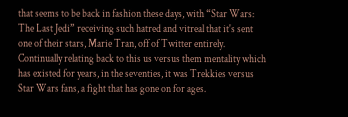that seems to be back in fashion these days, with “Star Wars: The Last Jedi” receiving such hatred and vitreal that it's sent one of their stars, Marie Tran, off of Twitter entirely. Continually relating back to this us versus them mentality which has existed for years, in the seventies, it was Trekkies versus Star Wars fans, a fight that has gone on for ages.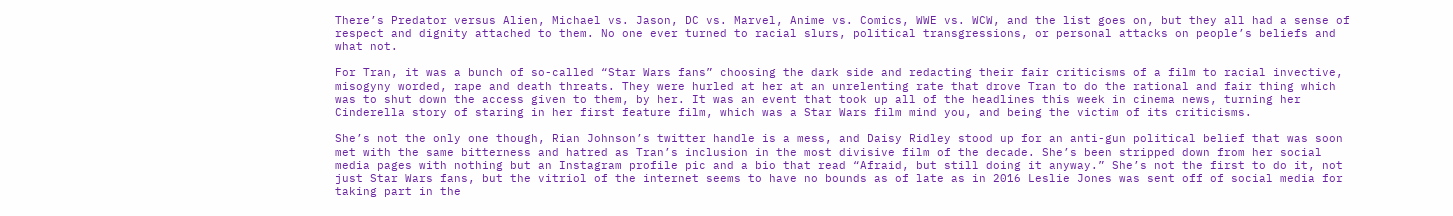There’s Predator versus Alien, Michael vs. Jason, DC vs. Marvel, Anime vs. Comics, WWE vs. WCW, and the list goes on, but they all had a sense of respect and dignity attached to them. No one ever turned to racial slurs, political transgressions, or personal attacks on people’s beliefs and what not.

For Tran, it was a bunch of so-called “Star Wars fans” choosing the dark side and redacting their fair criticisms of a film to racial invective, misogyny worded, rape and death threats. They were hurled at her at an unrelenting rate that drove Tran to do the rational and fair thing which was to shut down the access given to them, by her. It was an event that took up all of the headlines this week in cinema news, turning her Cinderella story of staring in her first feature film, which was a Star Wars film mind you, and being the victim of its criticisms.

She’s not the only one though, Rian Johnson’s twitter handle is a mess, and Daisy Ridley stood up for an anti-gun political belief that was soon met with the same bitterness and hatred as Tran’s inclusion in the most divisive film of the decade. She’s been stripped down from her social media pages with nothing but an Instagram profile pic and a bio that read “Afraid, but still doing it anyway.” She’s not the first to do it, not just Star Wars fans, but the vitriol of the internet seems to have no bounds as of late as in 2016 Leslie Jones was sent off of social media for taking part in the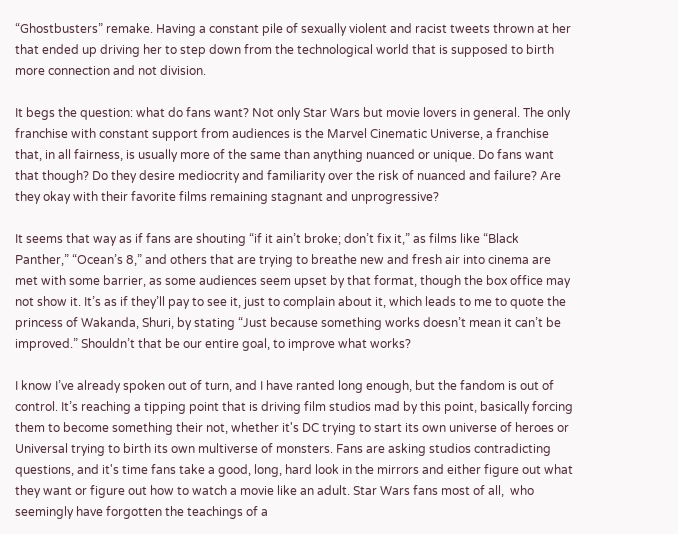“Ghostbusters” remake. Having a constant pile of sexually violent and racist tweets thrown at her that ended up driving her to step down from the technological world that is supposed to birth more connection and not division.

It begs the question: what do fans want? Not only Star Wars but movie lovers in general. The only franchise with constant support from audiences is the Marvel Cinematic Universe, a franchise that, in all fairness, is usually more of the same than anything nuanced or unique. Do fans want that though? Do they desire mediocrity and familiarity over the risk of nuanced and failure? Are they okay with their favorite films remaining stagnant and unprogressive?

It seems that way as if fans are shouting “if it ain’t broke; don’t fix it,” as films like “Black Panther,” “Ocean’s 8,” and others that are trying to breathe new and fresh air into cinema are met with some barrier, as some audiences seem upset by that format, though the box office may not show it. It’s as if they’ll pay to see it, just to complain about it, which leads to me to quote the princess of Wakanda, Shuri, by stating “Just because something works doesn’t mean it can’t be improved.” Shouldn’t that be our entire goal, to improve what works?

I know I’ve already spoken out of turn, and I have ranted long enough, but the fandom is out of control. It’s reaching a tipping point that is driving film studios mad by this point, basically forcing them to become something their not, whether it's DC trying to start its own universe of heroes or Universal trying to birth its own multiverse of monsters. Fans are asking studios contradicting questions, and it's time fans take a good, long, hard look in the mirrors and either figure out what they want or figure out how to watch a movie like an adult. Star Wars fans most of all,  who seemingly have forgotten the teachings of a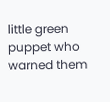little green puppet who warned them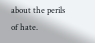about the perils of hate.